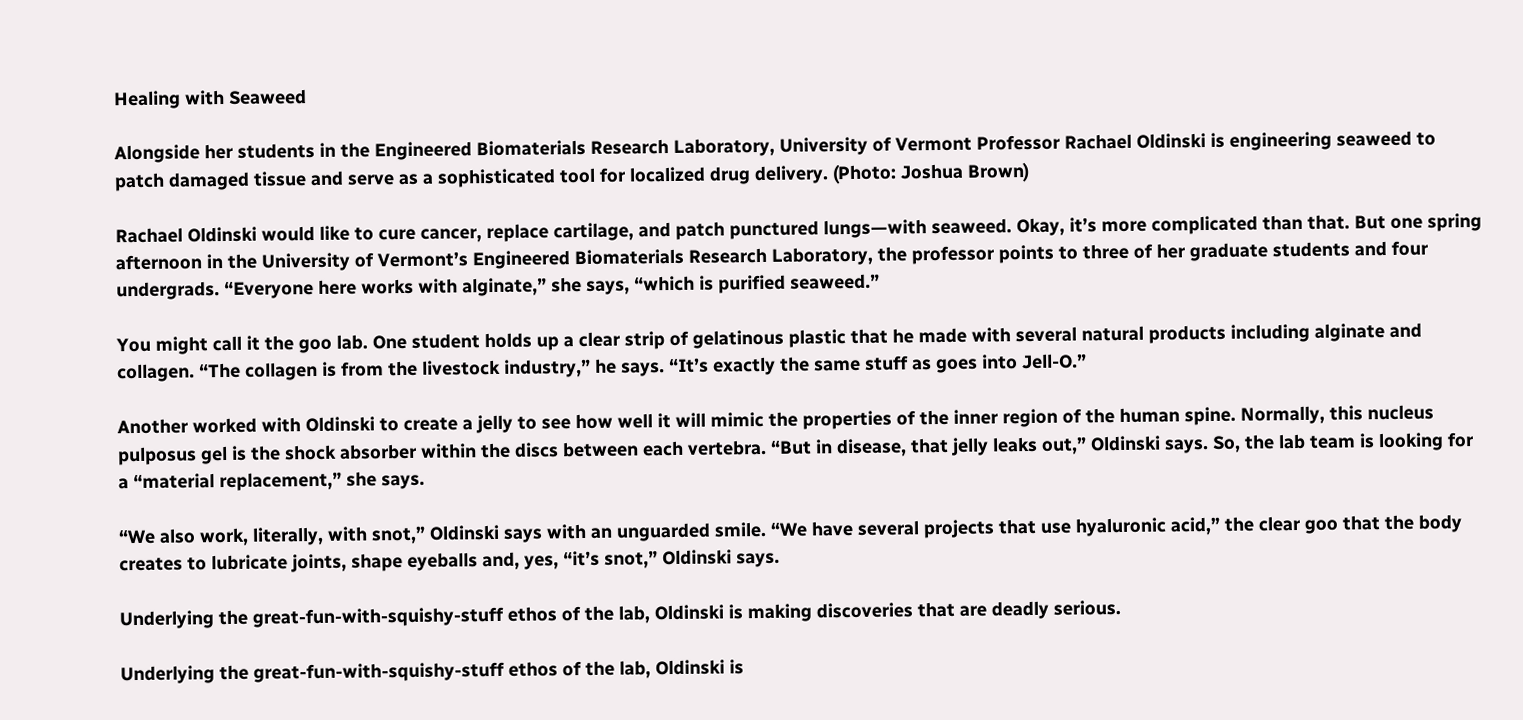Healing with Seaweed

Alongside her students in the Engineered Biomaterials Research Laboratory, University of Vermont Professor Rachael Oldinski is engineering seaweed to patch damaged tissue and serve as a sophisticated tool for localized drug delivery. (Photo: Joshua Brown)

Rachael Oldinski would like to cure cancer, replace cartilage, and patch punctured lungs—with seaweed. Okay, it’s more complicated than that. But one spring afternoon in the University of Vermont’s Engineered Biomaterials Research Laboratory, the professor points to three of her graduate students and four undergrads. “Everyone here works with alginate,” she says, “which is purified seaweed.”

You might call it the goo lab. One student holds up a clear strip of gelatinous plastic that he made with several natural products including alginate and collagen. “The collagen is from the livestock industry,” he says. “It’s exactly the same stuff as goes into Jell-O.”

Another worked with Oldinski to create a jelly to see how well it will mimic the properties of the inner region of the human spine. Normally, this nucleus pulposus gel is the shock absorber within the discs between each vertebra. “But in disease, that jelly leaks out,” Oldinski says. So, the lab team is looking for a “material replacement,” she says.

“We also work, literally, with snot,” Oldinski says with an unguarded smile. “We have several projects that use hyaluronic acid,” the clear goo that the body creates to lubricate joints, shape eyeballs and, yes, “it’s snot,” Oldinski says.

Underlying the great-fun-with-squishy-stuff ethos of the lab, Oldinski is making discoveries that are deadly serious.

Underlying the great-fun-with-squishy-stuff ethos of the lab, Oldinski is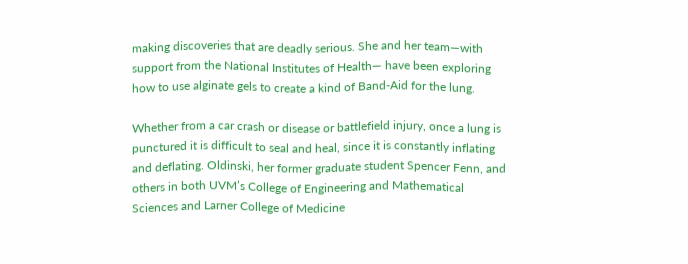making discoveries that are deadly serious. She and her team—with support from the National Institutes of Health— have been exploring how to use alginate gels to create a kind of Band-Aid for the lung.

Whether from a car crash or disease or battlefield injury, once a lung is punctured it is difficult to seal and heal, since it is constantly inflating and deflating. Oldinski, her former graduate student Spencer Fenn, and others in both UVM’s College of Engineering and Mathematical Sciences and Larner College of Medicine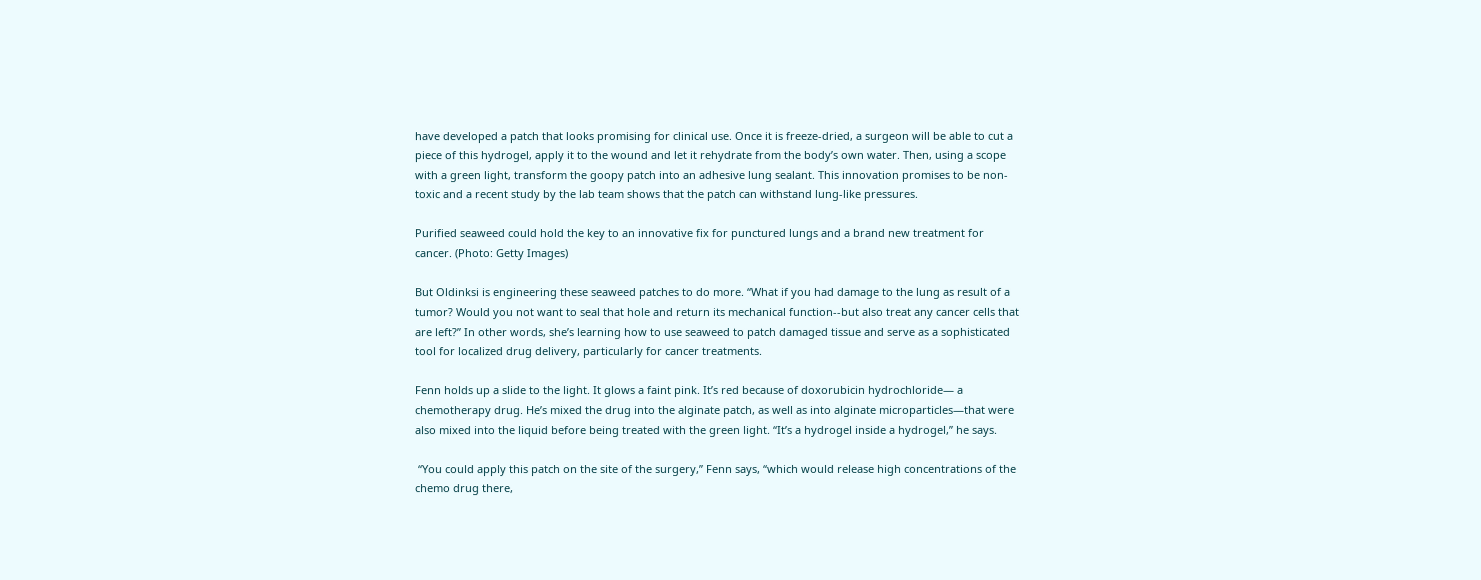have developed a patch that looks promising for clinical use. Once it is freeze-dried, a surgeon will be able to cut a piece of this hydrogel, apply it to the wound and let it rehydrate from the body’s own water. Then, using a scope with a green light, transform the goopy patch into an adhesive lung sealant. This innovation promises to be non-toxic and a recent study by the lab team shows that the patch can withstand lung-like pressures.

Purified seaweed could hold the key to an innovative fix for punctured lungs and a brand new treatment for cancer. (Photo: Getty Images)

But Oldinksi is engineering these seaweed patches to do more. “What if you had damage to the lung as result of a tumor? Would you not want to seal that hole and return its mechanical function--but also treat any cancer cells that are left?” In other words, she’s learning how to use seaweed to patch damaged tissue and serve as a sophisticated tool for localized drug delivery, particularly for cancer treatments.

Fenn holds up a slide to the light. It glows a faint pink. It’s red because of doxorubicin hydrochloride— a chemotherapy drug. He’s mixed the drug into the alginate patch, as well as into alginate microparticles—that were also mixed into the liquid before being treated with the green light. “It’s a hydrogel inside a hydrogel,” he says.

 “You could apply this patch on the site of the surgery,” Fenn says, “which would release high concentrations of the chemo drug there,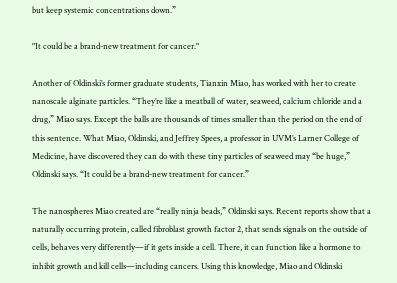but keep systemic concentrations down.”

"It could be a brand-new treatment for cancer."

Another of Oldinski’s former graduate students, Tianxin Miao, has worked with her to create nanoscale alginate particles. “They’re like a meatball of water, seaweed, calcium chloride and a drug,” Miao says. Except the balls are thousands of times smaller than the period on the end of this sentence. What Miao, Oldinski, and Jeffrey Spees, a professor in UVM’s Larner College of Medicine, have discovered they can do with these tiny particles of seaweed may “be huge,” Oldinski says. “It could be a brand-new treatment for cancer.”

The nanospheres Miao created are “really ninja beads,” Oldinski says. Recent reports show that a naturally occurring protein, called fibroblast growth factor 2, that sends signals on the outside of cells, behaves very differently—if it gets inside a cell. There, it can function like a hormone to inhibit growth and kill cells—including cancers. Using this knowledge, Miao and Oldinski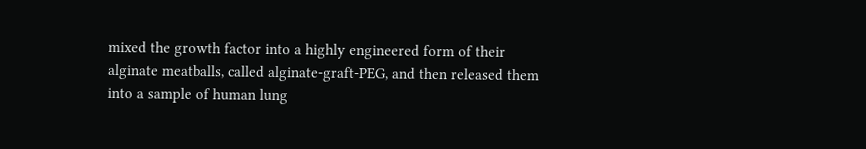mixed the growth factor into a highly engineered form of their alginate meatballs, called alginate-graft-PEG, and then released them into a sample of human lung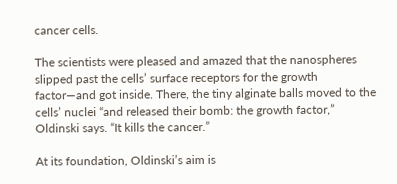cancer cells.

The scientists were pleased and amazed that the nanospheres slipped past the cells’ surface receptors for the growth factor—and got inside. There, the tiny alginate balls moved to the cells’ nuclei “and released their bomb: the growth factor,” Oldinski says. “It kills the cancer.”

At its foundation, Oldinski’s aim is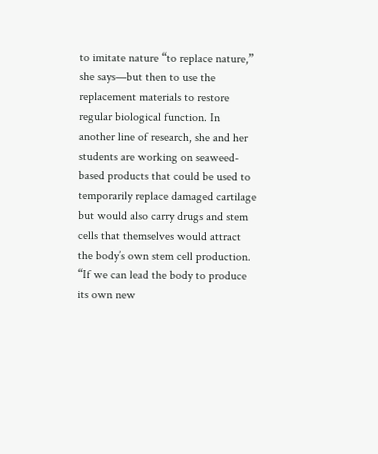to imitate nature “to replace nature,” she says—but then to use the replacement materials to restore regular biological function. In another line of research, she and her students are working on seaweed-based products that could be used to temporarily replace damaged cartilage but would also carry drugs and stem cells that themselves would attract the body’s own stem cell production. “If we can lead the body to produce its own new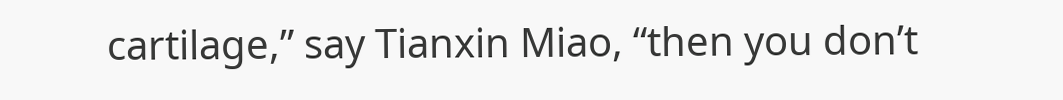cartilage,” say Tianxin Miao, “then you don’t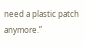need a plastic patch anymore.”